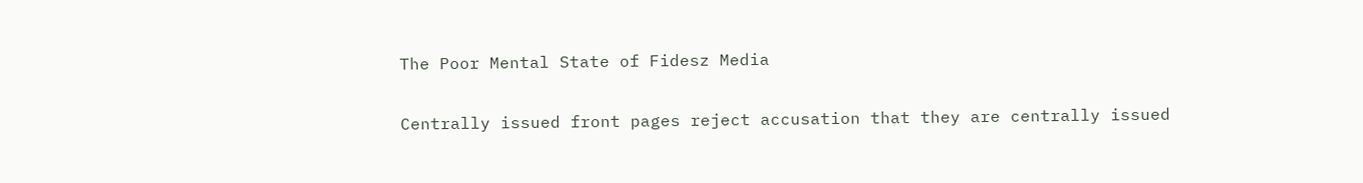The Poor Mental State of Fidesz Media

Centrally issued front pages reject accusation that they are centrally issued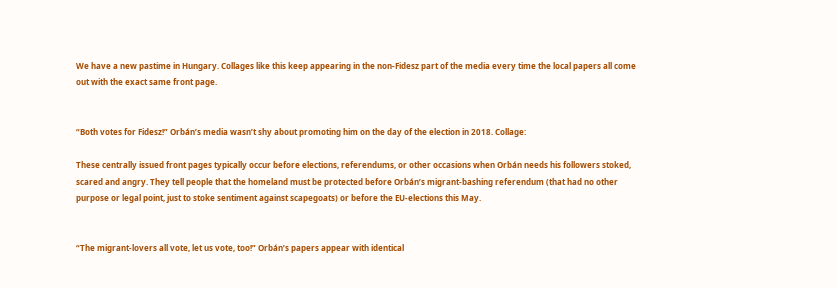We have a new pastime in Hungary. Collages like this keep appearing in the non-Fidesz part of the media every time the local papers all come out with the exact same front page.


“Both votes for Fidesz!” Orbán’s media wasn’t shy about promoting him on the day of the election in 2018. Collage:

These centrally issued front pages typically occur before elections, referendums, or other occasions when Orbán needs his followers stoked, scared and angry. They tell people that the homeland must be protected before Orbán’s migrant-bashing referendum (that had no other purpose or legal point, just to stoke sentiment against scapegoats) or before the EU-elections this May.


“The migrant-lovers all vote, let us vote, too!” Orbán’s papers appear with identical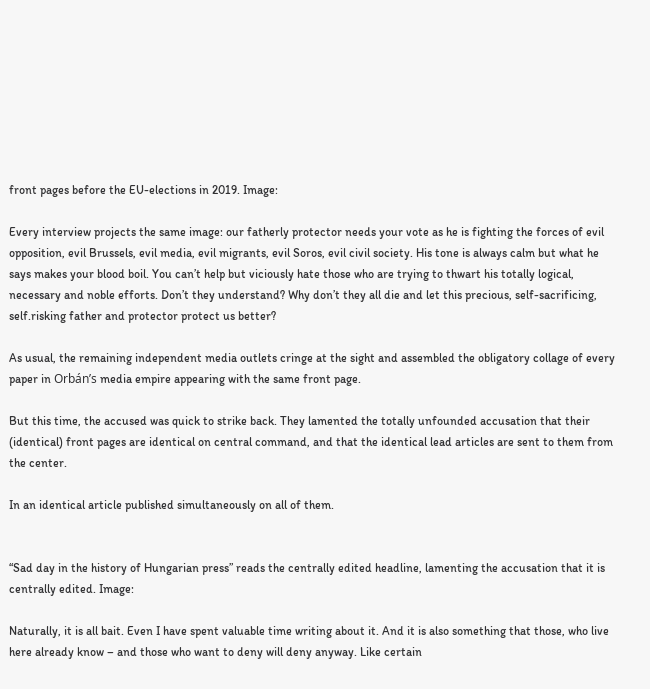front pages before the EU-elections in 2019. Image:

Every interview projects the same image: our fatherly protector needs your vote as he is fighting the forces of evil opposition, evil Brussels, evil media, evil migrants, evil Soros, evil civil society. His tone is always calm but what he says makes your blood boil. You can’t help but viciously hate those who are trying to thwart his totally logical, necessary and noble efforts. Don’t they understand? Why don’t they all die and let this precious, self-sacrificing, self.risking father and protector protect us better?

As usual, the remaining independent media outlets cringe at the sight and assembled the obligatory collage of every paper in Orbán’s media empire appearing with the same front page.

But this time, the accused was quick to strike back. They lamented the totally unfounded accusation that their (identical) front pages are identical on central command, and that the identical lead articles are sent to them from the center.

In an identical article published simultaneously on all of them.


“Sad day in the history of Hungarian press” reads the centrally edited headline, lamenting the accusation that it is centrally edited. Image:

Naturally, it is all bait. Even I have spent valuable time writing about it. And it is also something that those, who live here already know – and those who want to deny will deny anyway. Like certain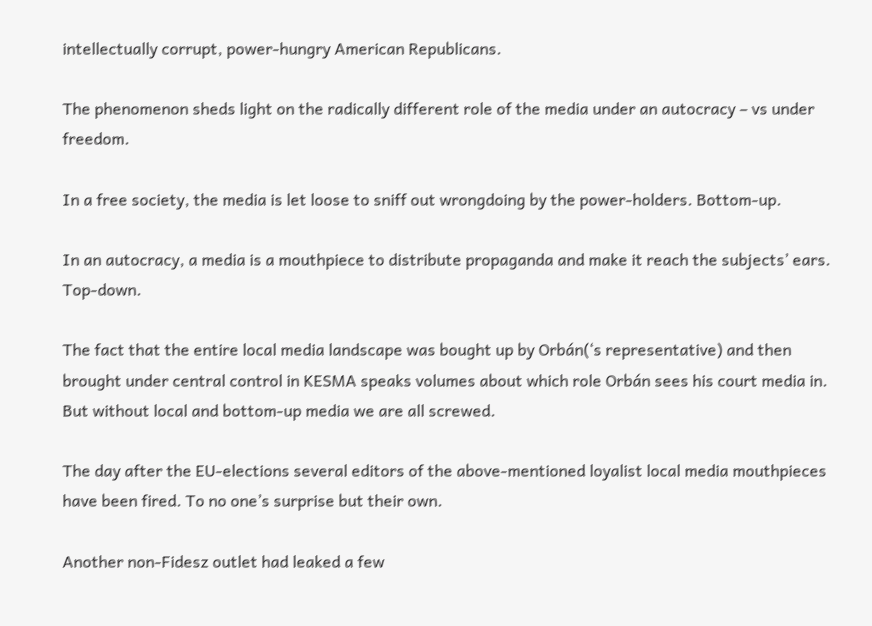intellectually corrupt, power-hungry American Republicans.

The phenomenon sheds light on the radically different role of the media under an autocracy – vs under freedom.

In a free society, the media is let loose to sniff out wrongdoing by the power-holders. Bottom-up.

In an autocracy, a media is a mouthpiece to distribute propaganda and make it reach the subjects’ ears. Top-down.

The fact that the entire local media landscape was bought up by Orbán(‘s representative) and then brought under central control in KESMA speaks volumes about which role Orbán sees his court media in. But without local and bottom-up media we are all screwed.

The day after the EU-elections several editors of the above-mentioned loyalist local media mouthpieces have been fired. To no one’s surprise but their own.

Another non-Fidesz outlet had leaked a few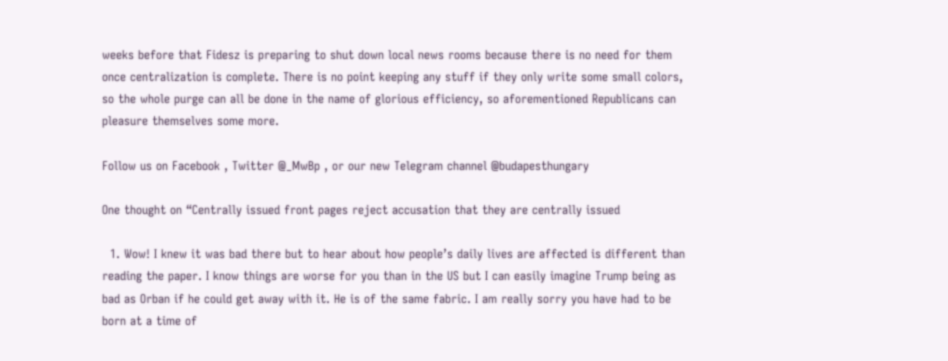weeks before that Fidesz is preparing to shut down local news rooms because there is no need for them once centralization is complete. There is no point keeping any stuff if they only write some small colors, so the whole purge can all be done in the name of glorious efficiency, so aforementioned Republicans can pleasure themselves some more.

Follow us on Facebook , Twitter @_MwBp , or our new Telegram channel @budapesthungary

One thought on “Centrally issued front pages reject accusation that they are centrally issued

  1. Wow! I knew it was bad there but to hear about how people’s daily lives are affected is different than reading the paper. I know things are worse for you than in the US but I can easily imagine Trump being as bad as Orban if he could get away with it. He is of the same fabric. I am really sorry you have had to be born at a time of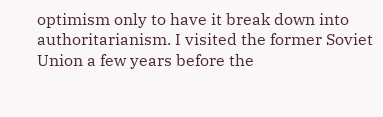optimism only to have it break down into authoritarianism. I visited the former Soviet Union a few years before the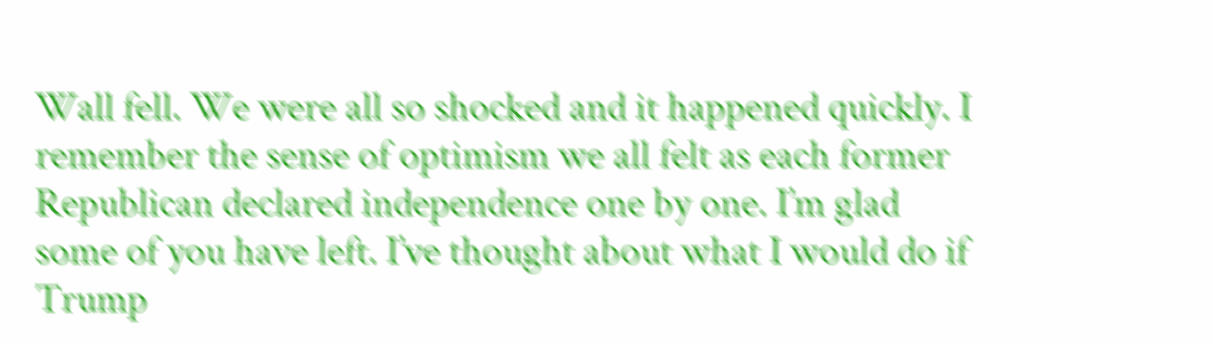Wall fell. We were all so shocked and it happened quickly. I remember the sense of optimism we all felt as each former Republican declared independence one by one. I’m glad some of you have left. I’ve thought about what I would do if Trump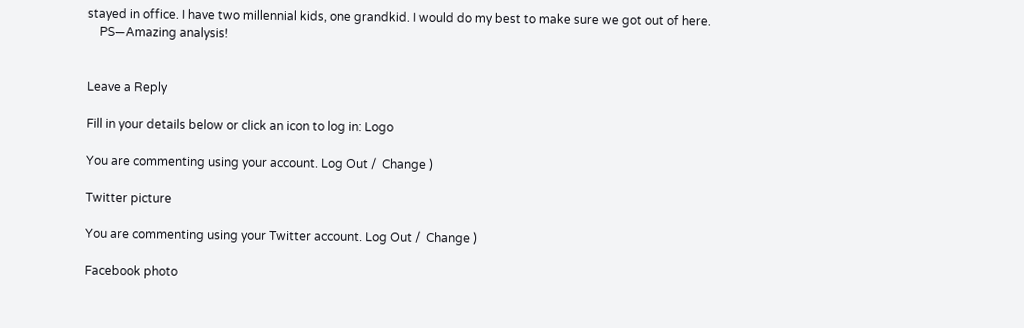stayed in office. I have two millennial kids, one grandkid. I would do my best to make sure we got out of here.
    PS—Amazing analysis!


Leave a Reply

Fill in your details below or click an icon to log in: Logo

You are commenting using your account. Log Out /  Change )

Twitter picture

You are commenting using your Twitter account. Log Out /  Change )

Facebook photo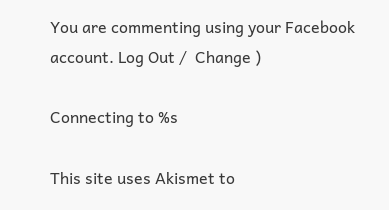You are commenting using your Facebook account. Log Out /  Change )

Connecting to %s

This site uses Akismet to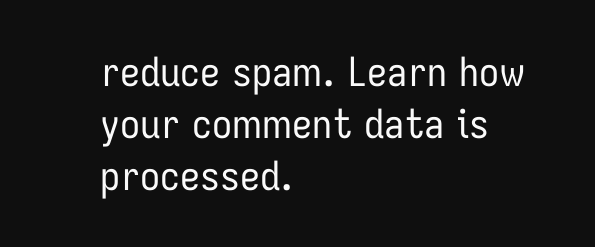reduce spam. Learn how your comment data is processed.